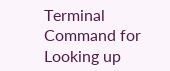Terminal Command for Looking up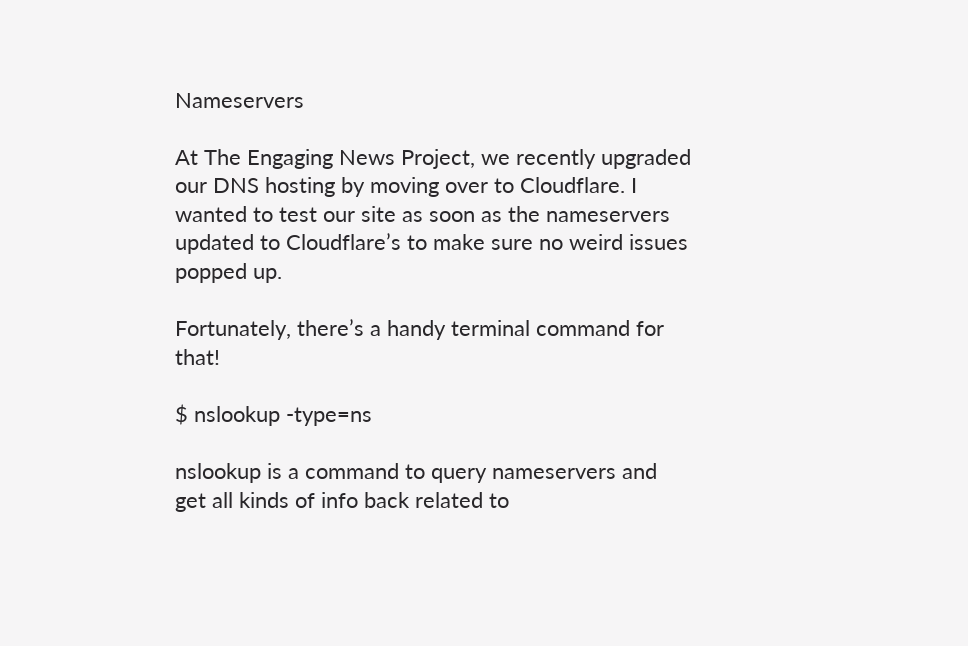Nameservers

At The Engaging News Project, we recently upgraded our DNS hosting by moving over to Cloudflare. I wanted to test our site as soon as the nameservers updated to Cloudflare’s to make sure no weird issues popped up.

Fortunately, there’s a handy terminal command for that!

$ nslookup -type=ns

nslookup is a command to query nameservers and get all kinds of info back related to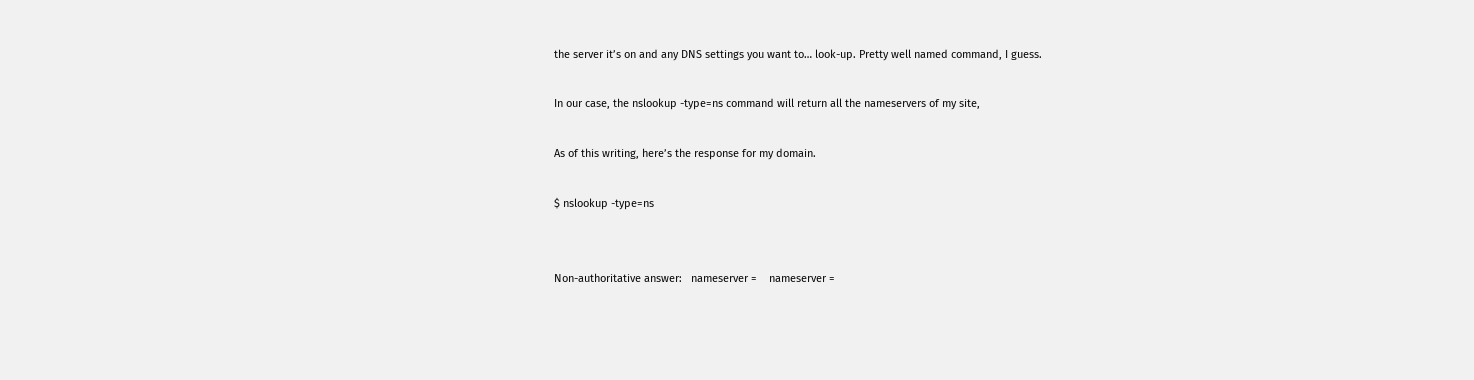the server it’s on and any DNS settings you want to… look-up. Pretty well named command, I guess.

In our case, the nslookup -type=ns command will return all the nameservers of my site,

As of this writing, here’s the response for my domain.

$ nslookup -type=ns


Non-authoritative answer:   nameserver =    nameserver =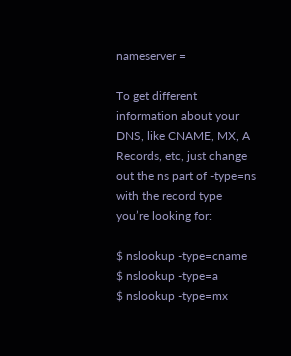nameserver =

To get different information about your DNS, like CNAME, MX, A Records, etc, just change out the ns part of -type=ns with the record type you’re looking for:

$ nslookup -type=cname
$ nslookup -type=a
$ nslookup -type=mx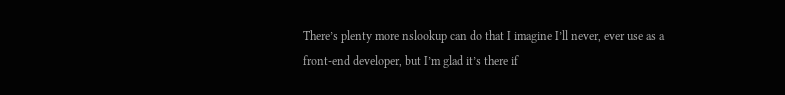There’s plenty more nslookup can do that I imagine I’ll never, ever use as a front-end developer, but I’m glad it’s there if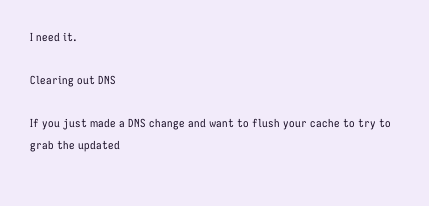I need it.

Clearing out DNS

If you just made a DNS change and want to flush your cache to try to grab the updated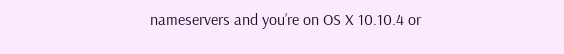nameservers and you’re on OS X 10.10.4 or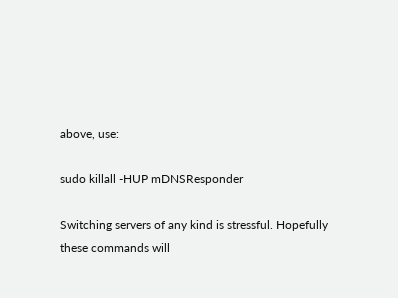above, use:

sudo killall -HUP mDNSResponder

Switching servers of any kind is stressful. Hopefully these commands will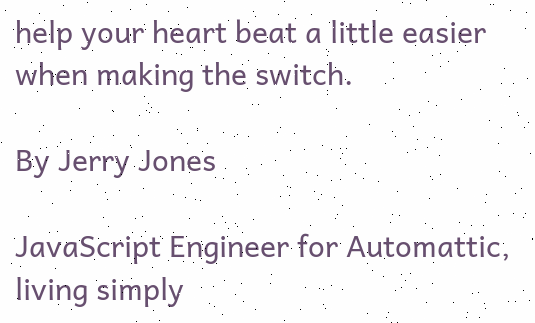help your heart beat a little easier when making the switch.

By Jerry Jones

JavaScript Engineer for Automattic, living simply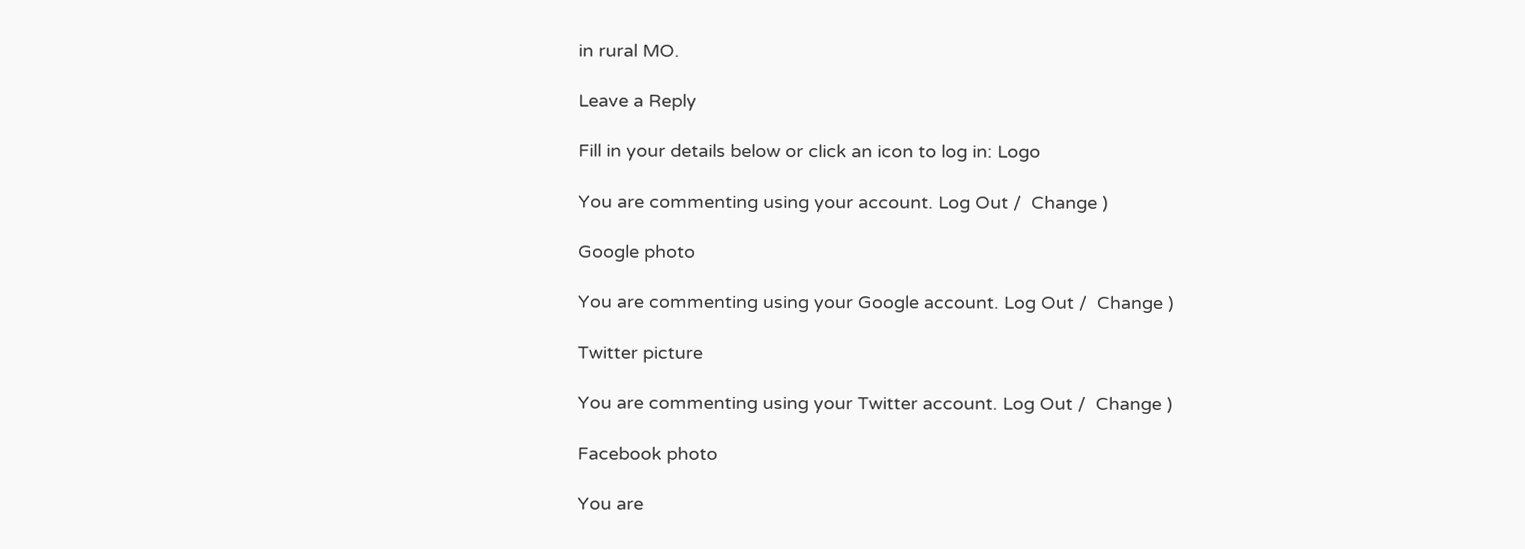in rural MO.

Leave a Reply

Fill in your details below or click an icon to log in: Logo

You are commenting using your account. Log Out /  Change )

Google photo

You are commenting using your Google account. Log Out /  Change )

Twitter picture

You are commenting using your Twitter account. Log Out /  Change )

Facebook photo

You are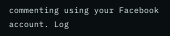commenting using your Facebook account. Log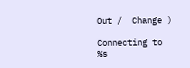Out /  Change )

Connecting to %s